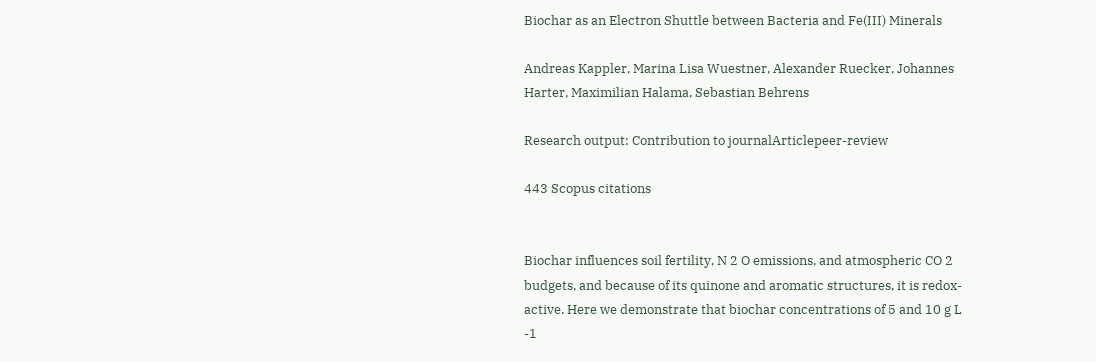Biochar as an Electron Shuttle between Bacteria and Fe(III) Minerals

Andreas Kappler, Marina Lisa Wuestner, Alexander Ruecker, Johannes Harter, Maximilian Halama, Sebastian Behrens

Research output: Contribution to journalArticlepeer-review

443 Scopus citations


Biochar influences soil fertility, N 2 O emissions, and atmospheric CO 2 budgets, and because of its quinone and aromatic structures, it is redox-active. Here we demonstrate that biochar concentrations of 5 and 10 g L -1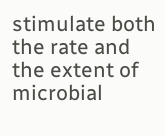stimulate both the rate and the extent of microbial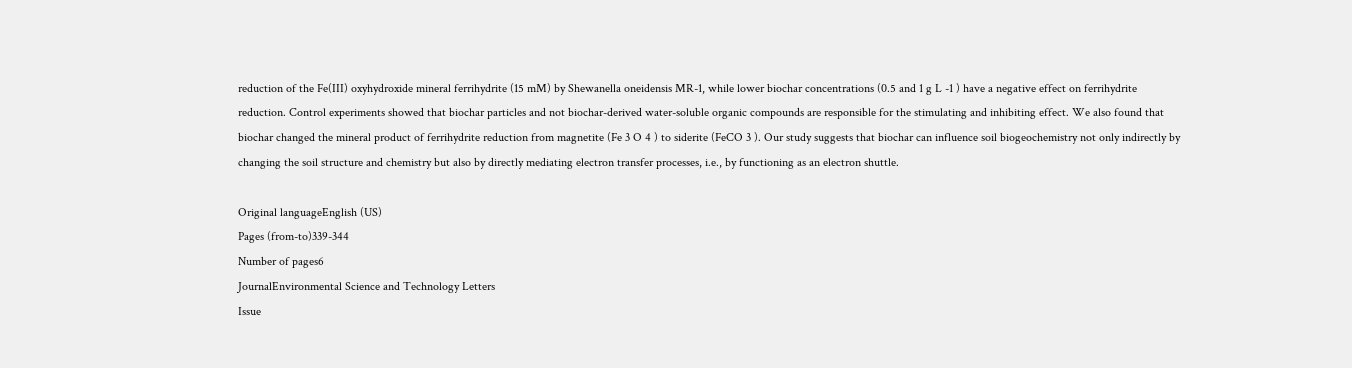reduction of the Fe(III) oxyhydroxide mineral ferrihydrite (15 mM) by Shewanella oneidensis MR-1, while lower biochar concentrations (0.5 and 1 g L -1 ) have a negative effect on ferrihydrite reduction. Control experiments showed that biochar particles and not biochar-derived water-soluble organic compounds are responsible for the stimulating and inhibiting effect. We also found that biochar changed the mineral product of ferrihydrite reduction from magnetite (Fe 3 O 4 ) to siderite (FeCO 3 ). Our study suggests that biochar can influence soil biogeochemistry not only indirectly by changing the soil structure and chemistry but also by directly mediating electron transfer processes, i.e., by functioning as an electron shuttle.

Original languageEnglish (US)
Pages (from-to)339-344
Number of pages6
JournalEnvironmental Science and Technology Letters
Issue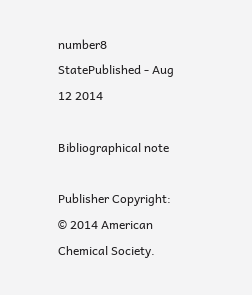number8
StatePublished - Aug 12 2014

Bibliographical note

Publisher Copyright:
© 2014 American Chemical Society.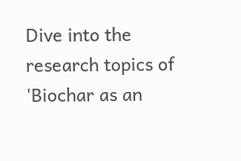Dive into the research topics of 'Biochar as an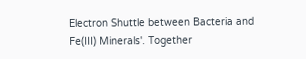Electron Shuttle between Bacteria and Fe(III) Minerals'. Together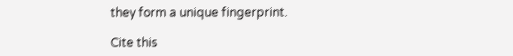they form a unique fingerprint.

Cite this